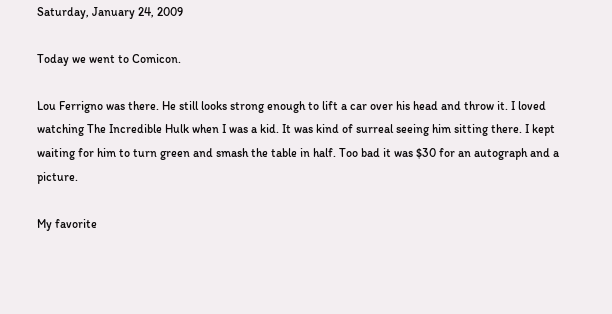Saturday, January 24, 2009

Today we went to Comicon.

Lou Ferrigno was there. He still looks strong enough to lift a car over his head and throw it. I loved watching The Incredible Hulk when I was a kid. It was kind of surreal seeing him sitting there. I kept waiting for him to turn green and smash the table in half. Too bad it was $30 for an autograph and a picture.

My favorite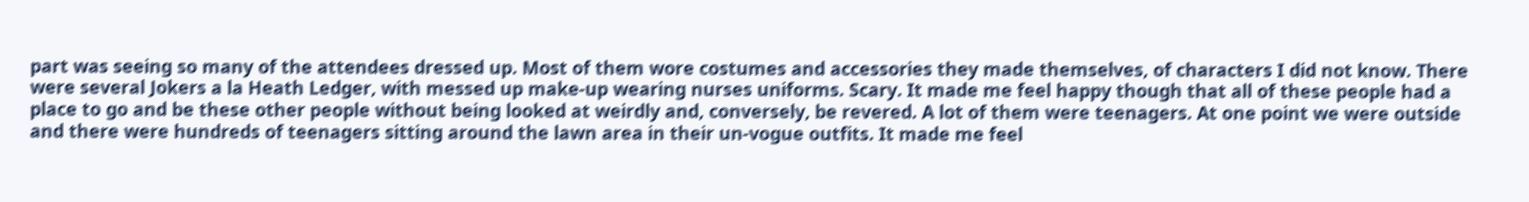part was seeing so many of the attendees dressed up. Most of them wore costumes and accessories they made themselves, of characters I did not know. There were several Jokers a la Heath Ledger, with messed up make-up wearing nurses uniforms. Scary. It made me feel happy though that all of these people had a place to go and be these other people without being looked at weirdly and, conversely, be revered. A lot of them were teenagers. At one point we were outside and there were hundreds of teenagers sitting around the lawn area in their un-vogue outfits. It made me feel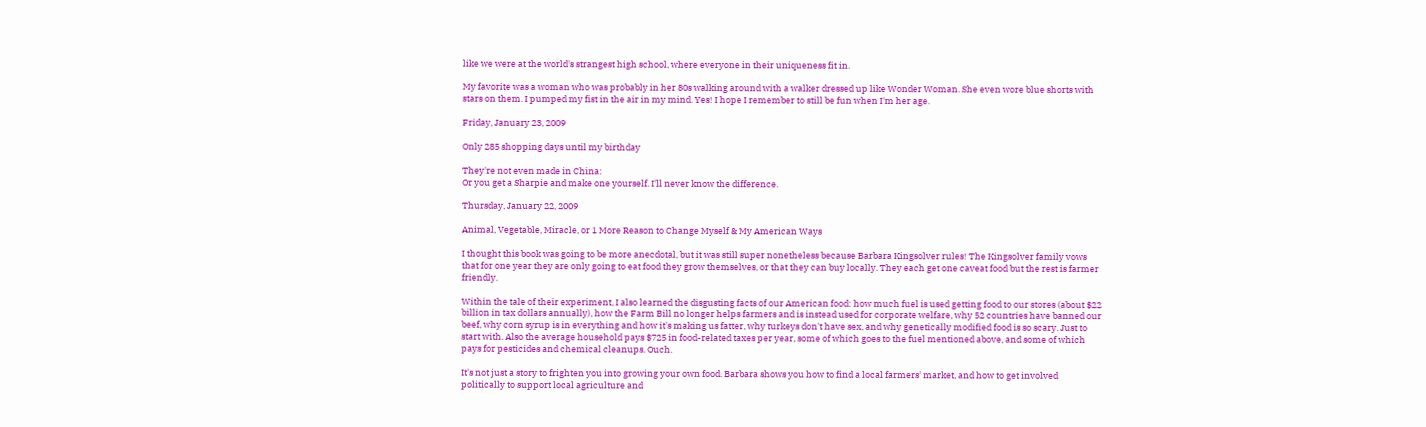like we were at the world's strangest high school, where everyone in their uniqueness fit in.

My favorite was a woman who was probably in her 80s walking around with a walker dressed up like Wonder Woman. She even wore blue shorts with stars on them. I pumped my fist in the air in my mind. Yes! I hope I remember to still be fun when I'm her age.

Friday, January 23, 2009

Only 285 shopping days until my birthday

They're not even made in China:
Or you get a Sharpie and make one yourself. I'll never know the difference.

Thursday, January 22, 2009

Animal, Vegetable, Miracle, or 1 More Reason to Change Myself & My American Ways

I thought this book was going to be more anecdotal, but it was still super nonetheless because Barbara Kingsolver rules! The Kingsolver family vows that for one year they are only going to eat food they grow themselves, or that they can buy locally. They each get one caveat food but the rest is farmer friendly.

Within the tale of their experiment, I also learned the disgusting facts of our American food: how much fuel is used getting food to our stores (about $22 billion in tax dollars annually), how the Farm Bill no longer helps farmers and is instead used for corporate welfare, why 52 countries have banned our beef, why corn syrup is in everything and how it's making us fatter, why turkeys don't have sex, and why genetically modified food is so scary. Just to start with. Also the average household pays $725 in food-related taxes per year, some of which goes to the fuel mentioned above, and some of which pays for pesticides and chemical cleanups. Ouch.

It's not just a story to frighten you into growing your own food. Barbara shows you how to find a local farmers' market, and how to get involved politically to support local agriculture and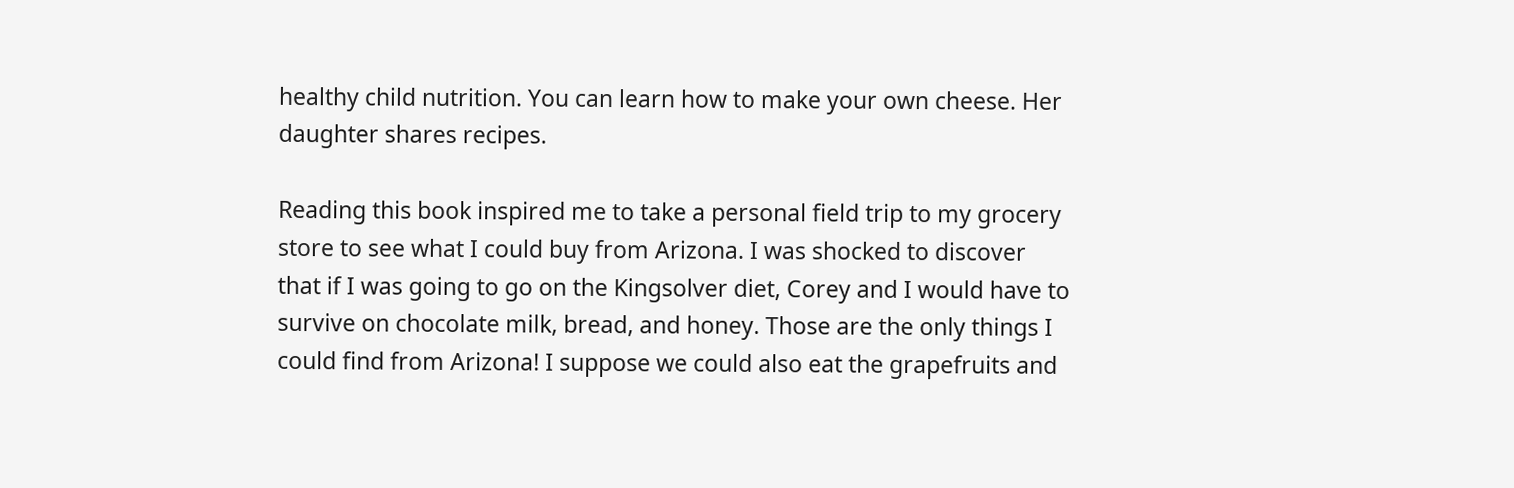healthy child nutrition. You can learn how to make your own cheese. Her daughter shares recipes.

Reading this book inspired me to take a personal field trip to my grocery store to see what I could buy from Arizona. I was shocked to discover that if I was going to go on the Kingsolver diet, Corey and I would have to survive on chocolate milk, bread, and honey. Those are the only things I could find from Arizona! I suppose we could also eat the grapefruits and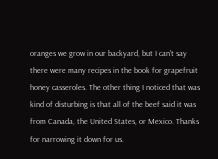oranges we grow in our backyard, but I can't say there were many recipes in the book for grapefruit honey casseroles. The other thing I noticed that was kind of disturbing is that all of the beef said it was from Canada, the United States, or Mexico. Thanks for narrowing it down for us.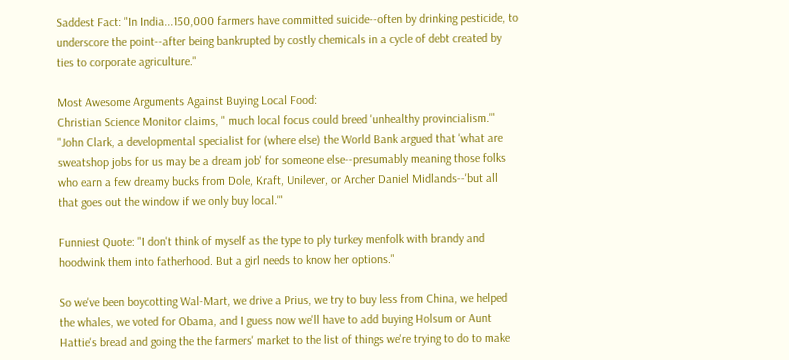Saddest Fact: "In India...150,000 farmers have committed suicide--often by drinking pesticide, to underscore the point--after being bankrupted by costly chemicals in a cycle of debt created by ties to corporate agriculture."

Most Awesome Arguments Against Buying Local Food:
Christian Science Monitor claims, " much local focus could breed 'unhealthy provincialism.'"
"John Clark, a developmental specialist for (where else) the World Bank argued that 'what are sweatshop jobs for us may be a dream job' for someone else--presumably meaning those folks who earn a few dreamy bucks from Dole, Kraft, Unilever, or Archer Daniel Midlands--'but all that goes out the window if we only buy local.'"

Funniest Quote: "I don't think of myself as the type to ply turkey menfolk with brandy and hoodwink them into fatherhood. But a girl needs to know her options."

So we've been boycotting Wal-Mart, we drive a Prius, we try to buy less from China, we helped the whales, we voted for Obama, and I guess now we'll have to add buying Holsum or Aunt Hattie's bread and going the the farmers' market to the list of things we're trying to do to make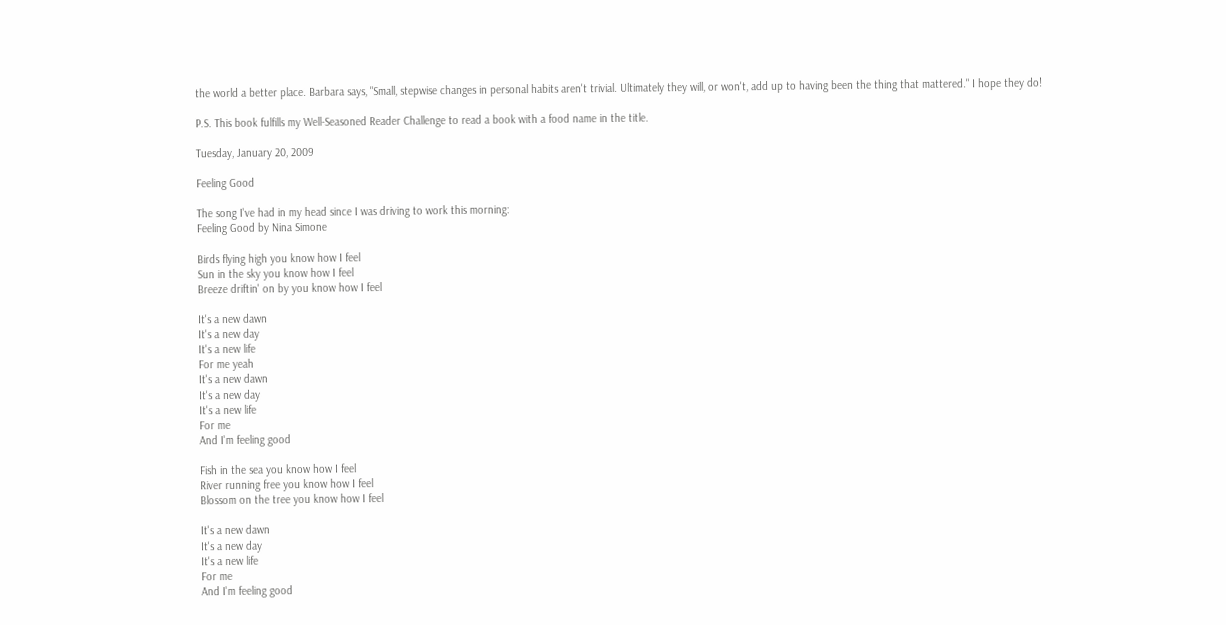the world a better place. Barbara says, "Small, stepwise changes in personal habits aren't trivial. Ultimately they will, or won't, add up to having been the thing that mattered." I hope they do!

P.S. This book fulfills my Well-Seasoned Reader Challenge to read a book with a food name in the title.

Tuesday, January 20, 2009

Feeling Good

The song I've had in my head since I was driving to work this morning:
Feeling Good by Nina Simone

Birds flying high you know how I feel
Sun in the sky you know how I feel
Breeze driftin' on by you know how I feel

It's a new dawn
It's a new day
It's a new life
For me yeah
It's a new dawn
It's a new day
It's a new life
For me
And I'm feeling good

Fish in the sea you know how I feel
River running free you know how I feel
Blossom on the tree you know how I feel

It's a new dawn
It's a new day
It's a new life
For me
And I'm feeling good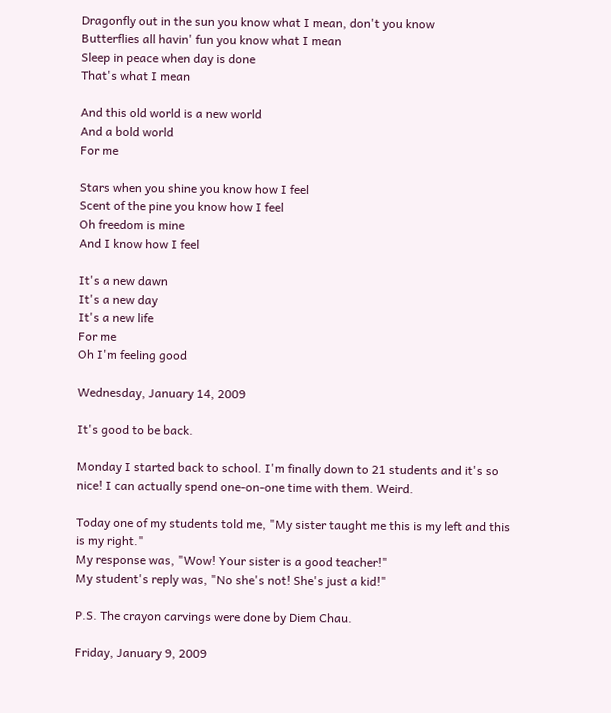Dragonfly out in the sun you know what I mean, don't you know
Butterflies all havin' fun you know what I mean
Sleep in peace when day is done
That's what I mean

And this old world is a new world
And a bold world
For me

Stars when you shine you know how I feel
Scent of the pine you know how I feel
Oh freedom is mine
And I know how I feel

It's a new dawn
It's a new day
It's a new life
For me
Oh I'm feeling good

Wednesday, January 14, 2009

It's good to be back.

Monday I started back to school. I'm finally down to 21 students and it's so nice! I can actually spend one-on-one time with them. Weird.

Today one of my students told me, "My sister taught me this is my left and this is my right."
My response was, "Wow! Your sister is a good teacher!"
My student's reply was, "No she's not! She's just a kid!"

P.S. The crayon carvings were done by Diem Chau.

Friday, January 9, 2009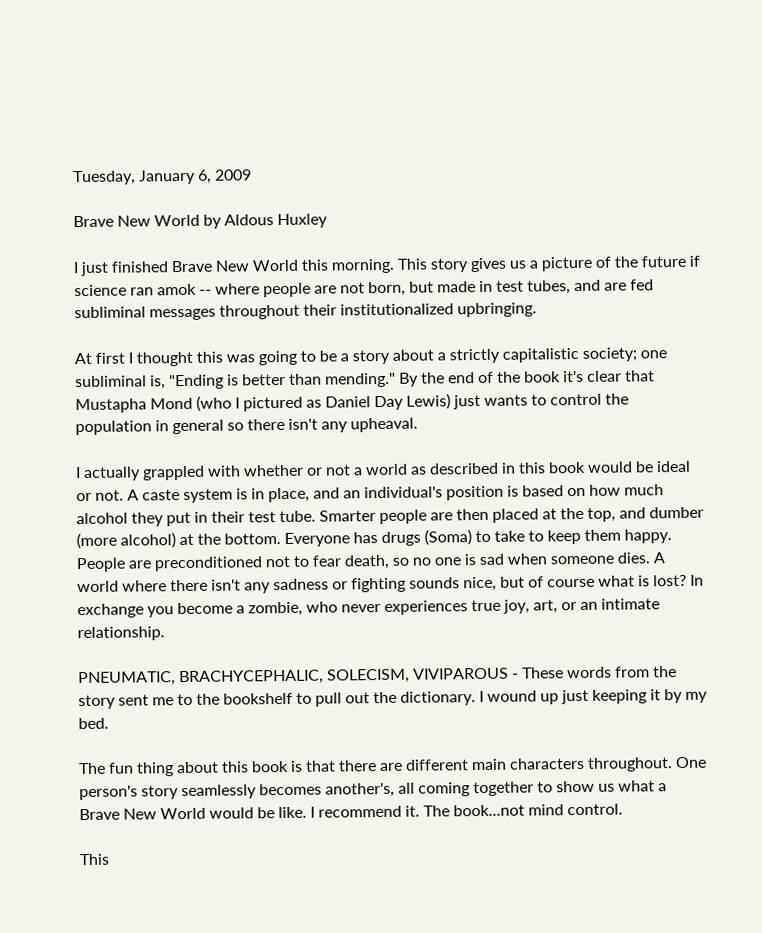Tuesday, January 6, 2009

Brave New World by Aldous Huxley

I just finished Brave New World this morning. This story gives us a picture of the future if science ran amok -- where people are not born, but made in test tubes, and are fed subliminal messages throughout their institutionalized upbringing.

At first I thought this was going to be a story about a strictly capitalistic society; one subliminal is, "Ending is better than mending." By the end of the book it's clear that Mustapha Mond (who I pictured as Daniel Day Lewis) just wants to control the population in general so there isn't any upheaval.

I actually grappled with whether or not a world as described in this book would be ideal or not. A caste system is in place, and an individual's position is based on how much alcohol they put in their test tube. Smarter people are then placed at the top, and dumber (more alcohol) at the bottom. Everyone has drugs (Soma) to take to keep them happy. People are preconditioned not to fear death, so no one is sad when someone dies. A world where there isn't any sadness or fighting sounds nice, but of course what is lost? In exchange you become a zombie, who never experiences true joy, art, or an intimate relationship.

PNEUMATIC, BRACHYCEPHALIC, SOLECISM, VIVIPAROUS - These words from the story sent me to the bookshelf to pull out the dictionary. I wound up just keeping it by my bed.

The fun thing about this book is that there are different main characters throughout. One person's story seamlessly becomes another's, all coming together to show us what a Brave New World would be like. I recommend it. The book...not mind control.

This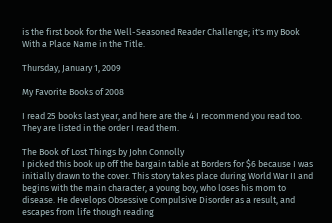is the first book for the Well-Seasoned Reader Challenge; it's my Book With a Place Name in the Title.

Thursday, January 1, 2009

My Favorite Books of 2008

I read 25 books last year, and here are the 4 I recommend you read too. They are listed in the order I read them.

The Book of Lost Things by John Connolly
I picked this book up off the bargain table at Borders for $6 because I was initially drawn to the cover. This story takes place during World War II and begins with the main character, a young boy, who loses his mom to disease. He develops Obsessive Compulsive Disorder as a result, and escapes from life though reading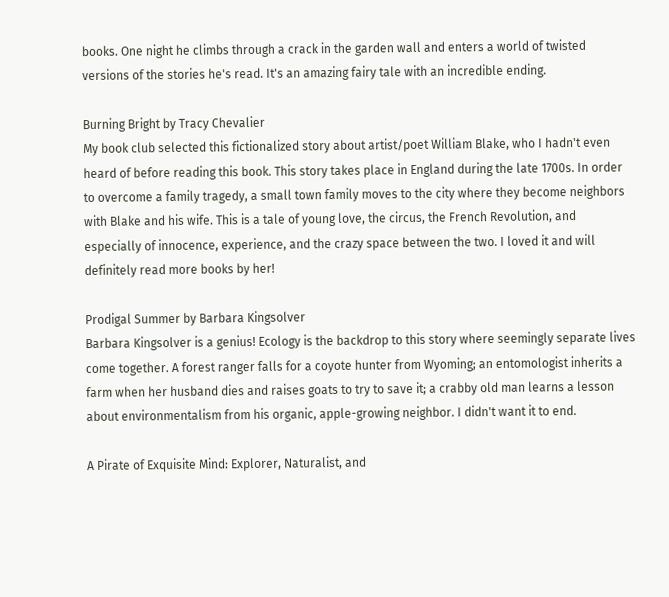books. One night he climbs through a crack in the garden wall and enters a world of twisted versions of the stories he's read. It's an amazing fairy tale with an incredible ending.

Burning Bright by Tracy Chevalier
My book club selected this fictionalized story about artist/poet William Blake, who I hadn't even heard of before reading this book. This story takes place in England during the late 1700s. In order to overcome a family tragedy, a small town family moves to the city where they become neighbors with Blake and his wife. This is a tale of young love, the circus, the French Revolution, and especially of innocence, experience, and the crazy space between the two. I loved it and will definitely read more books by her!

Prodigal Summer by Barbara Kingsolver
Barbara Kingsolver is a genius! Ecology is the backdrop to this story where seemingly separate lives come together. A forest ranger falls for a coyote hunter from Wyoming; an entomologist inherits a farm when her husband dies and raises goats to try to save it; a crabby old man learns a lesson about environmentalism from his organic, apple-growing neighbor. I didn't want it to end.

A Pirate of Exquisite Mind: Explorer, Naturalist, and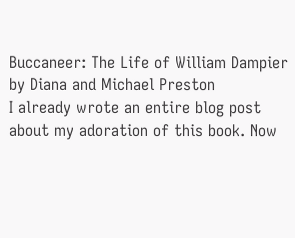Buccaneer: The Life of William Dampier by Diana and Michael Preston
I already wrote an entire blog post about my adoration of this book. Now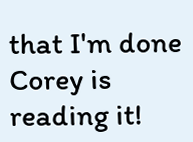that I'm done Corey is reading it!